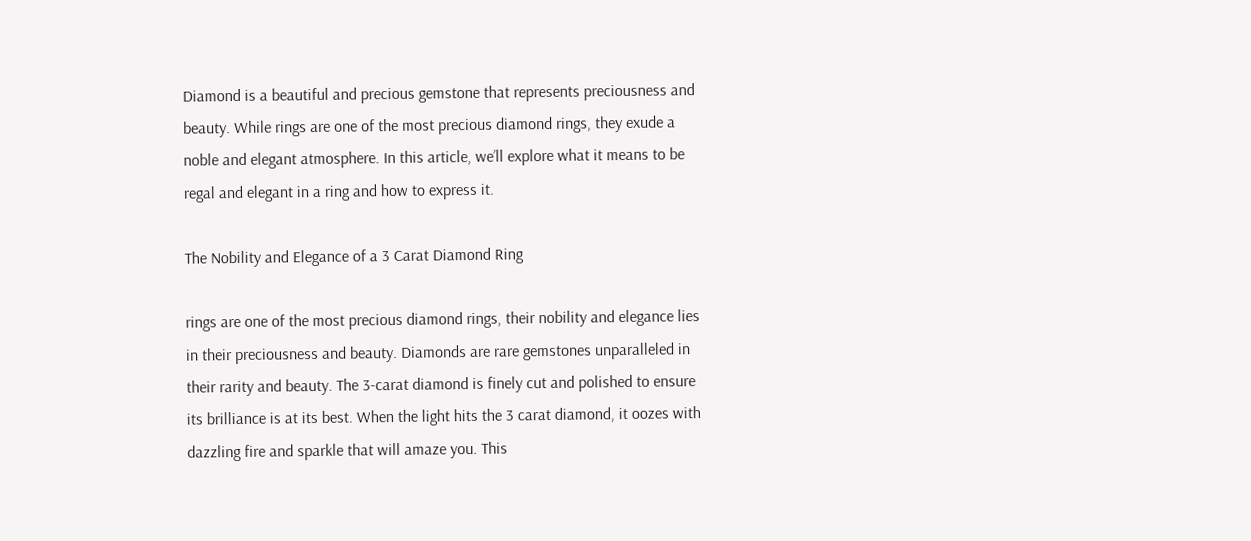Diamond is a beautiful and precious gemstone that represents preciousness and beauty. While rings are one of the most precious diamond rings, they exude a noble and elegant atmosphere. In this article, we’ll explore what it means to be regal and elegant in a ring and how to express it.

The Nobility and Elegance of a 3 Carat Diamond Ring

rings are one of the most precious diamond rings, their nobility and elegance lies in their preciousness and beauty. Diamonds are rare gemstones unparalleled in their rarity and beauty. The 3-carat diamond is finely cut and polished to ensure its brilliance is at its best. When the light hits the 3 carat diamond, it oozes with dazzling fire and sparkle that will amaze you. This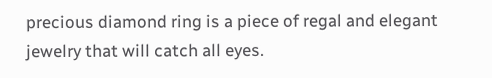precious diamond ring is a piece of regal and elegant jewelry that will catch all eyes.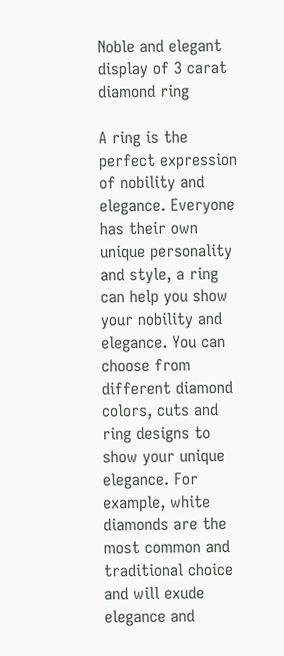Noble and elegant display of 3 carat diamond ring

A ring is the perfect expression of nobility and elegance. Everyone has their own unique personality and style, a ring can help you show your nobility and elegance. You can choose from different diamond colors, cuts and ring designs to show your unique elegance. For example, white diamonds are the most common and traditional choice and will exude elegance and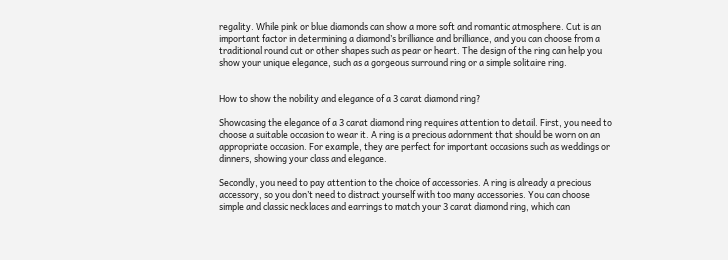regality. While pink or blue diamonds can show a more soft and romantic atmosphere. Cut is an important factor in determining a diamond’s brilliance and brilliance, and you can choose from a traditional round cut or other shapes such as pear or heart. The design of the ring can help you show your unique elegance, such as a gorgeous surround ring or a simple solitaire ring.


How to show the nobility and elegance of a 3 carat diamond ring?

Showcasing the elegance of a 3 carat diamond ring requires attention to detail. First, you need to choose a suitable occasion to wear it. A ring is a precious adornment that should be worn on an appropriate occasion. For example, they are perfect for important occasions such as weddings or dinners, showing your class and elegance.

Secondly, you need to pay attention to the choice of accessories. A ring is already a precious accessory, so you don’t need to distract yourself with too many accessories. You can choose simple and classic necklaces and earrings to match your 3 carat diamond ring, which can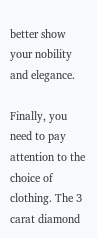better show your nobility and elegance.

Finally, you need to pay attention to the choice of clothing. The 3 carat diamond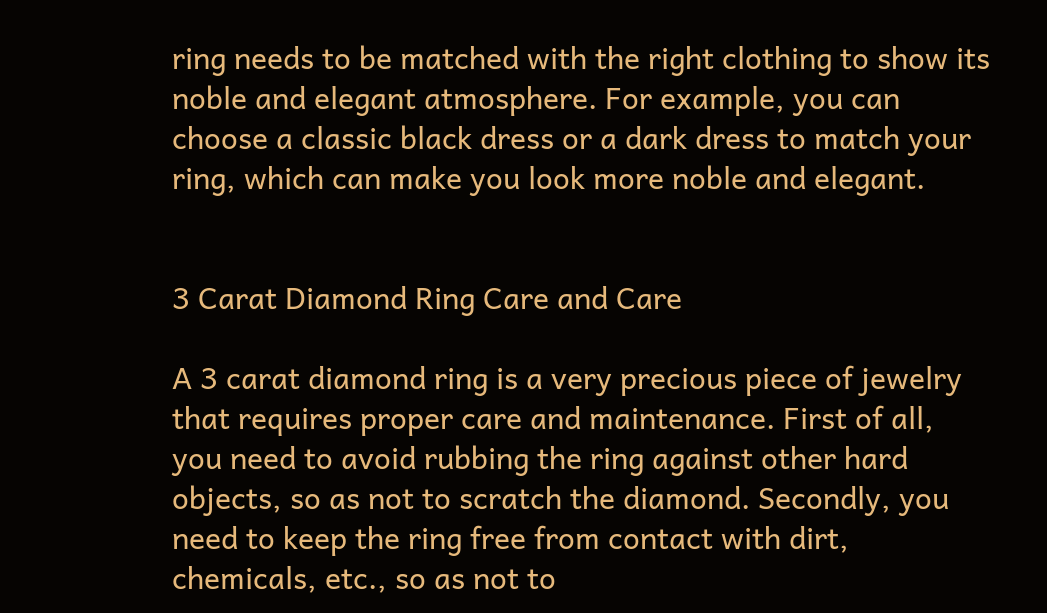ring needs to be matched with the right clothing to show its noble and elegant atmosphere. For example, you can choose a classic black dress or a dark dress to match your ring, which can make you look more noble and elegant.


3 Carat Diamond Ring Care and Care

A 3 carat diamond ring is a very precious piece of jewelry that requires proper care and maintenance. First of all, you need to avoid rubbing the ring against other hard objects, so as not to scratch the diamond. Secondly, you need to keep the ring free from contact with dirt, chemicals, etc., so as not to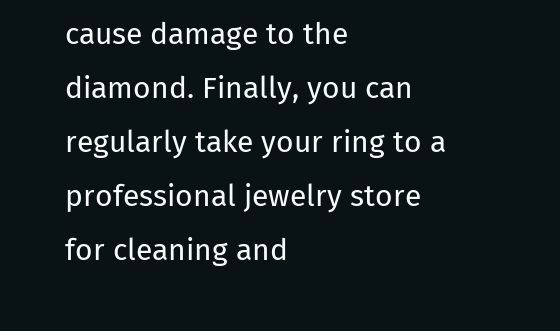cause damage to the diamond. Finally, you can regularly take your ring to a professional jewelry store for cleaning and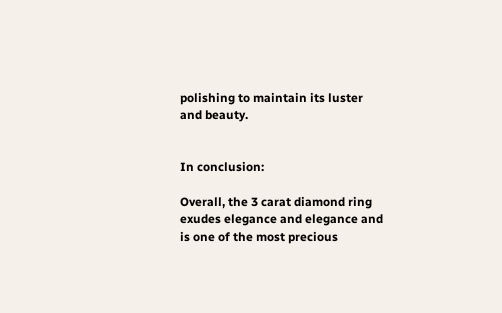polishing to maintain its luster and beauty.


In conclusion:

Overall, the 3 carat diamond ring exudes elegance and elegance and is one of the most precious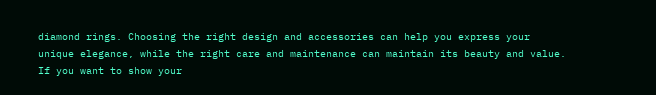diamond rings. Choosing the right design and accessories can help you express your unique elegance, while the right care and maintenance can maintain its beauty and value. If you want to show your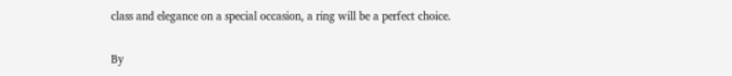class and elegance on a special occasion, a ring will be a perfect choice.

By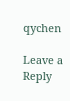qychen

Leave a Reply